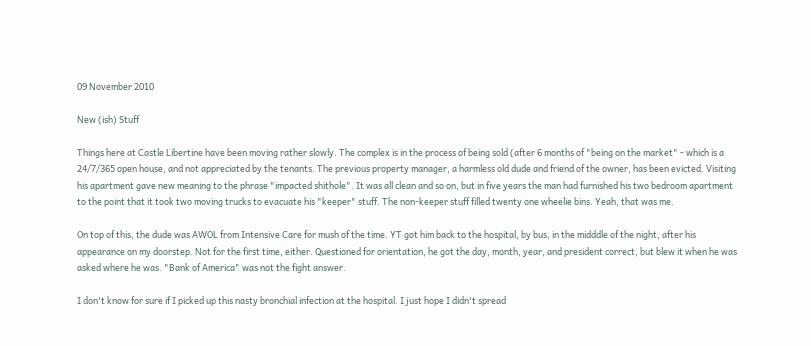09 November 2010

New (ish) Stuff

Things here at Castle Libertine have been moving rather slowly. The complex is in the process of being sold (after 6 months of "being on the market" - which is a 24/7/365 open house, and not appreciated by the tenants. The previous property manager, a harmless old dude and friend of the owner, has been evicted. Visiting his apartment gave new meaning to the phrase "impacted shithole". It was all clean and so on, but in five years the man had furnished his two bedroom apartment to the point that it took two moving trucks to evacuate his "keeper" stuff. The non-keeper stuff filled twenty one wheelie bins. Yeah, that was me.

On top of this, the dude was AWOL from Intensive Care for mush of the time. YT got him back to the hospital, by bus, in the midddle of the night, after his appearance on my doorstep. Not for the first time, either. Questioned for orientation, he got the day, month, year, and president correct, but blew it when he was asked where he was. "Bank of America" was not the fight answer.

I don't know for sure if I picked up this nasty bronchial infection at the hospital. I just hope I didn't spread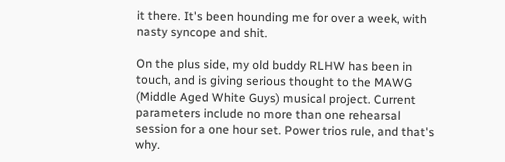it there. It's been hounding me for over a week, with nasty syncope and shit.

On the plus side, my old buddy RLHW has been in touch, and is giving serious thought to the MAWG (Middle Aged White Guys) musical project. Current parameters include no more than one rehearsal session for a one hour set. Power trios rule, and that's why.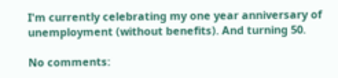I'm currently celebrating my one year anniversary of unemployment (without benefits). And turning 50.

No comments: